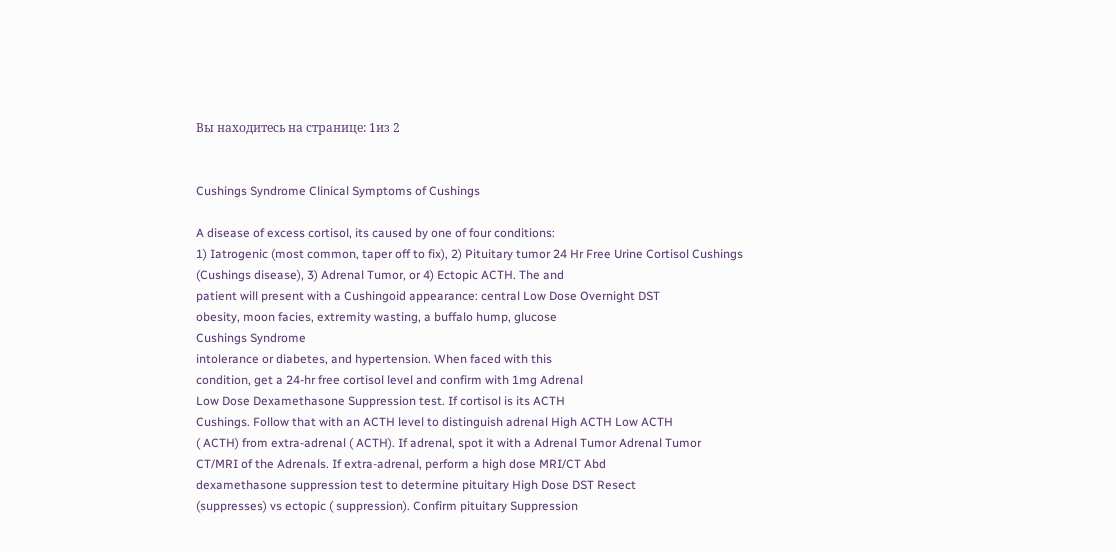Вы находитесь на странице: 1из 2


Cushings Syndrome Clinical Symptoms of Cushings

A disease of excess cortisol, its caused by one of four conditions:
1) Iatrogenic (most common, taper off to fix), 2) Pituitary tumor 24 Hr Free Urine Cortisol Cushings
(Cushings disease), 3) Adrenal Tumor, or 4) Ectopic ACTH. The and
patient will present with a Cushingoid appearance: central Low Dose Overnight DST
obesity, moon facies, extremity wasting, a buffalo hump, glucose
Cushings Syndrome
intolerance or diabetes, and hypertension. When faced with this
condition, get a 24-hr free cortisol level and confirm with 1mg Adrenal
Low Dose Dexamethasone Suppression test. If cortisol is its ACTH
Cushings. Follow that with an ACTH level to distinguish adrenal High ACTH Low ACTH
( ACTH) from extra-adrenal ( ACTH). If adrenal, spot it with a Adrenal Tumor Adrenal Tumor
CT/MRI of the Adrenals. If extra-adrenal, perform a high dose MRI/CT Abd
dexamethasone suppression test to determine pituitary High Dose DST Resect
(suppresses) vs ectopic ( suppression). Confirm pituitary Suppression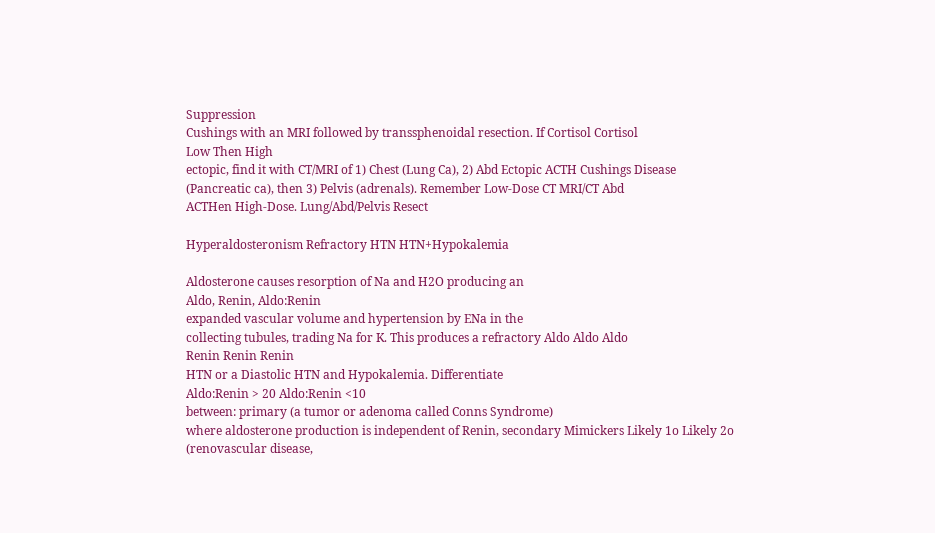Suppression
Cushings with an MRI followed by transsphenoidal resection. If Cortisol Cortisol
Low Then High
ectopic, find it with CT/MRI of 1) Chest (Lung Ca), 2) Abd Ectopic ACTH Cushings Disease
(Pancreatic ca), then 3) Pelvis (adrenals). Remember Low-Dose CT MRI/CT Abd
ACTHen High-Dose. Lung/Abd/Pelvis Resect

Hyperaldosteronism Refractory HTN HTN+Hypokalemia

Aldosterone causes resorption of Na and H2O producing an
Aldo, Renin, Aldo:Renin
expanded vascular volume and hypertension by ENa in the
collecting tubules, trading Na for K. This produces a refractory Aldo Aldo Aldo
Renin Renin Renin
HTN or a Diastolic HTN and Hypokalemia. Differentiate
Aldo:Renin > 20 Aldo:Renin <10
between: primary (a tumor or adenoma called Conns Syndrome)
where aldosterone production is independent of Renin, secondary Mimickers Likely 1o Likely 2o
(renovascular disease,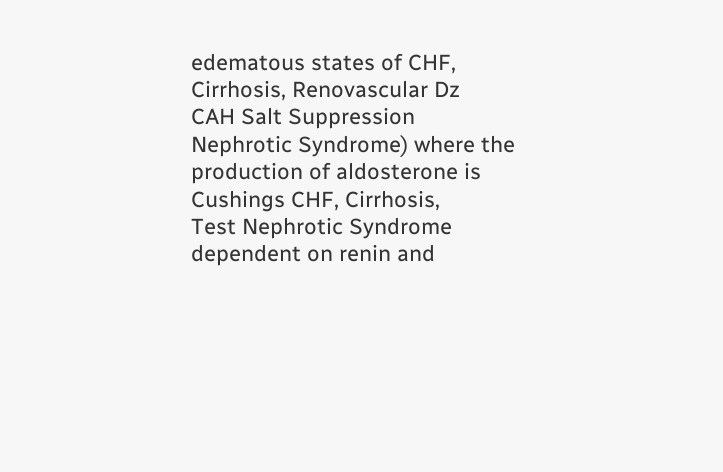edematous states of CHF, Cirrhosis, Renovascular Dz
CAH Salt Suppression
Nephrotic Syndrome) where the production of aldosterone is Cushings CHF, Cirrhosis,
Test Nephrotic Syndrome
dependent on renin and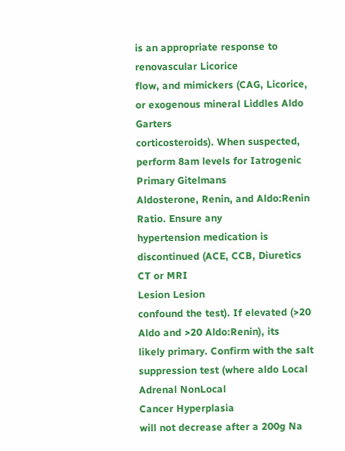is an appropriate response to renovascular Licorice
flow, and mimickers (CAG, Licorice, or exogenous mineral Liddles Aldo Garters
corticosteroids). When suspected, perform 8am levels for Iatrogenic Primary Gitelmans
Aldosterone, Renin, and Aldo:Renin Ratio. Ensure any
hypertension medication is discontinued (ACE, CCB, Diuretics CT or MRI
Lesion Lesion
confound the test). If elevated (>20 Aldo and >20 Aldo:Renin), its
likely primary. Confirm with the salt suppression test (where aldo Local Adrenal NonLocal
Cancer Hyperplasia
will not decrease after a 200g Na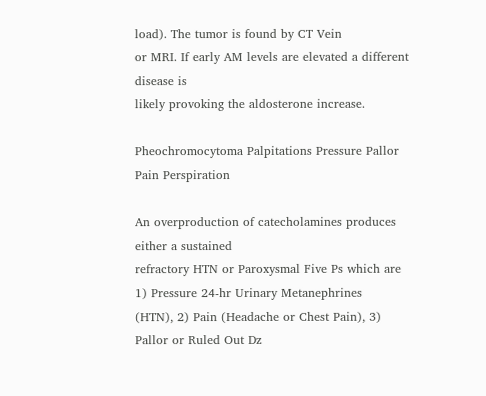load). The tumor is found by CT Vein
or MRI. If early AM levels are elevated a different disease is
likely provoking the aldosterone increase.

Pheochromocytoma Palpitations Pressure Pallor Pain Perspiration

An overproduction of catecholamines produces either a sustained
refractory HTN or Paroxysmal Five Ps which are 1) Pressure 24-hr Urinary Metanephrines
(HTN), 2) Pain (Headache or Chest Pain), 3) Pallor or Ruled Out Dz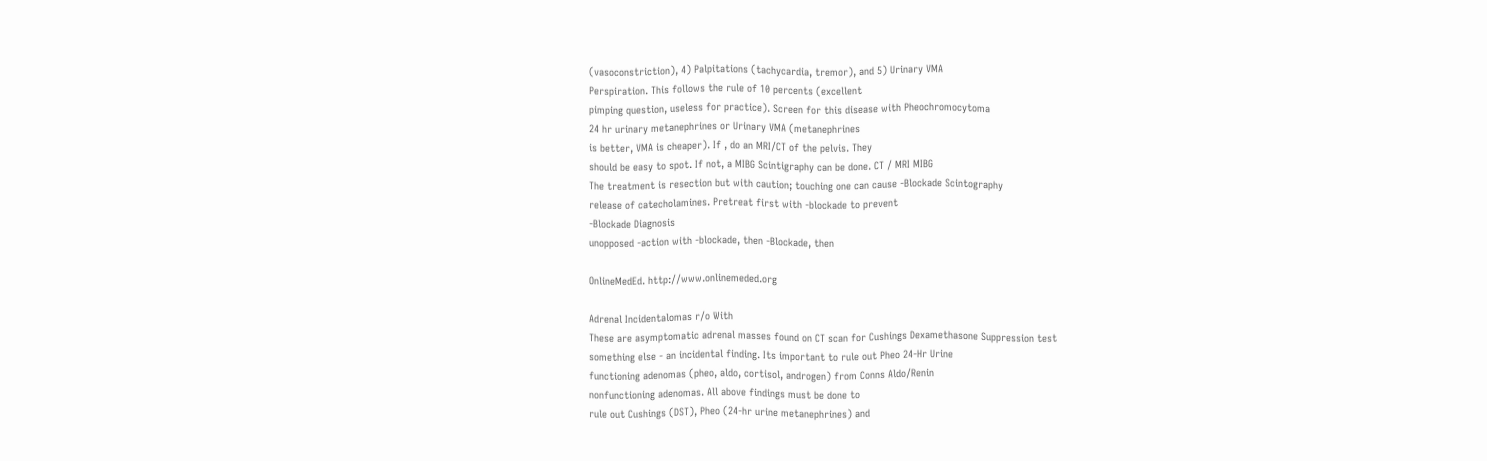(vasoconstriction), 4) Palpitations (tachycardia, tremor), and 5) Urinary VMA
Perspiration. This follows the rule of 10 percents (excellent
pimping question, useless for practice). Screen for this disease with Pheochromocytoma
24 hr urinary metanephrines or Urinary VMA (metanephrines
is better, VMA is cheaper). If , do an MRI/CT of the pelvis. They
should be easy to spot. If not, a MIBG Scintigraphy can be done. CT / MRI MIBG
The treatment is resection but with caution; touching one can cause -Blockade Scintography
release of catecholamines. Pretreat first with -blockade to prevent
-Blockade Diagnosis
unopposed -action with -blockade, then -Blockade, then

OnlineMedEd. http://www.onlinemeded.org

Adrenal Incidentalomas r/o With
These are asymptomatic adrenal masses found on CT scan for Cushings Dexamethasone Suppression test
something else - an incidental finding. Its important to rule out Pheo 24-Hr Urine
functioning adenomas (pheo, aldo, cortisol, androgen) from Conns Aldo/Renin
nonfunctioning adenomas. All above findings must be done to
rule out Cushings (DST), Pheo (24-hr urine metanephrines) and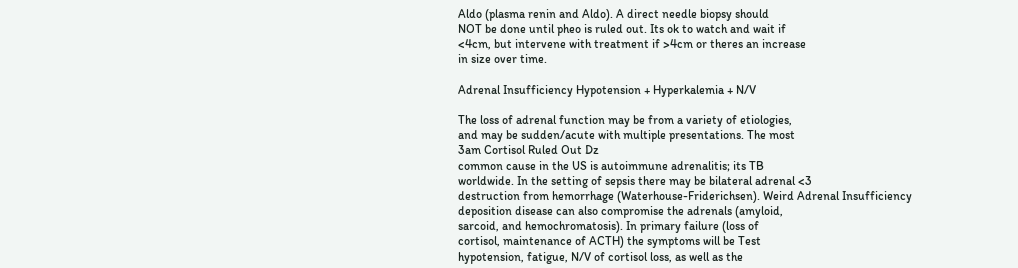Aldo (plasma renin and Aldo). A direct needle biopsy should
NOT be done until pheo is ruled out. Its ok to watch and wait if
<4cm, but intervene with treatment if >4cm or theres an increase
in size over time.

Adrenal Insufficiency Hypotension + Hyperkalemia + N/V

The loss of adrenal function may be from a variety of etiologies,
and may be sudden/acute with multiple presentations. The most
3am Cortisol Ruled Out Dz
common cause in the US is autoimmune adrenalitis; its TB
worldwide. In the setting of sepsis there may be bilateral adrenal <3
destruction from hemorrhage (Waterhouse-Friderichsen). Weird Adrenal Insufficiency
deposition disease can also compromise the adrenals (amyloid,
sarcoid, and hemochromatosis). In primary failure (loss of
cortisol, maintenance of ACTH) the symptoms will be Test
hypotension, fatigue, N/V of cortisol loss, as well as the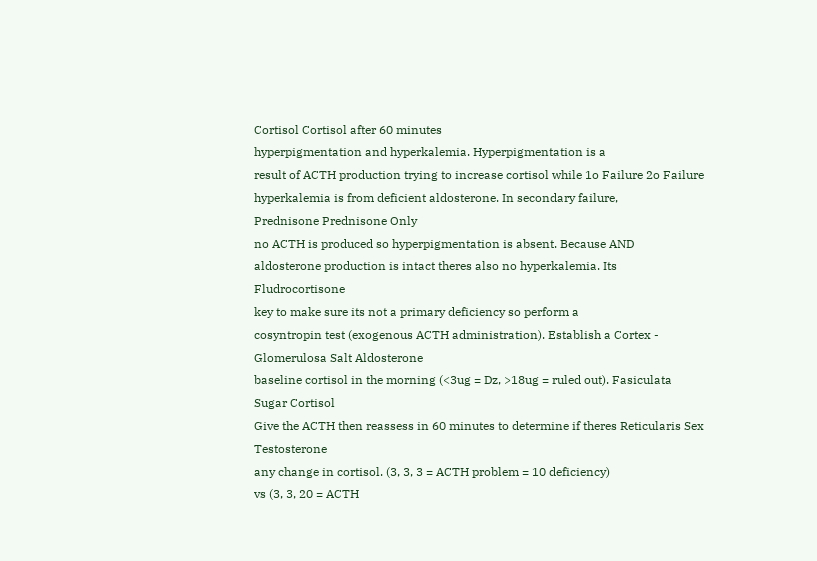Cortisol Cortisol after 60 minutes
hyperpigmentation and hyperkalemia. Hyperpigmentation is a
result of ACTH production trying to increase cortisol while 1o Failure 2o Failure
hyperkalemia is from deficient aldosterone. In secondary failure,
Prednisone Prednisone Only
no ACTH is produced so hyperpigmentation is absent. Because AND
aldosterone production is intact theres also no hyperkalemia. Its Fludrocortisone
key to make sure its not a primary deficiency so perform a
cosyntropin test (exogenous ACTH administration). Establish a Cortex - Glomerulosa Salt Aldosterone
baseline cortisol in the morning (<3ug = Dz, >18ug = ruled out). Fasiculata Sugar Cortisol
Give the ACTH then reassess in 60 minutes to determine if theres Reticularis Sex Testosterone
any change in cortisol. (3, 3, 3 = ACTH problem = 10 deficiency)
vs (3, 3, 20 = ACTH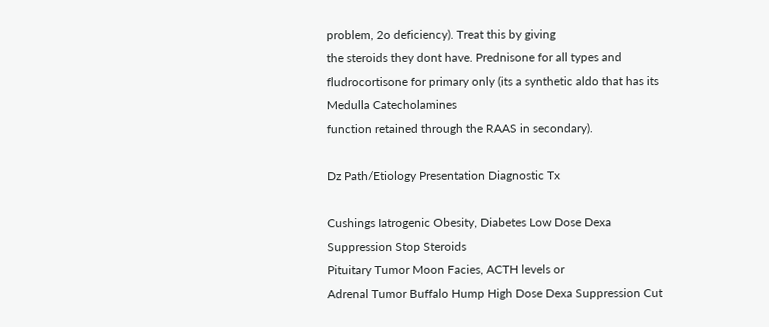problem, 2o deficiency). Treat this by giving
the steroids they dont have. Prednisone for all types and
fludrocortisone for primary only (its a synthetic aldo that has its
Medulla Catecholamines
function retained through the RAAS in secondary).

Dz Path/Etiology Presentation Diagnostic Tx

Cushings Iatrogenic Obesity, Diabetes Low Dose Dexa Suppression Stop Steroids
Pituitary Tumor Moon Facies, ACTH levels or
Adrenal Tumor Buffalo Hump High Dose Dexa Suppression Cut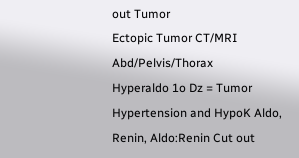out Tumor
Ectopic Tumor CT/MRI Abd/Pelvis/Thorax
Hyperaldo 1o Dz = Tumor Hypertension and HypoK Aldo, Renin, Aldo:Renin Cut out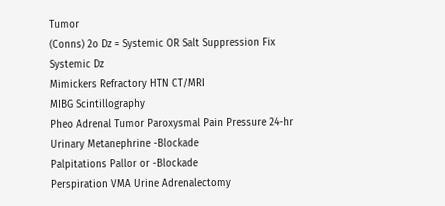Tumor
(Conns) 2o Dz = Systemic OR Salt Suppression Fix Systemic Dz
Mimickers Refractory HTN CT/MRI
MIBG Scintillography
Pheo Adrenal Tumor Paroxysmal Pain Pressure 24-hr Urinary Metanephrine -Blockade
Palpitations Pallor or -Blockade
Perspiration VMA Urine Adrenalectomy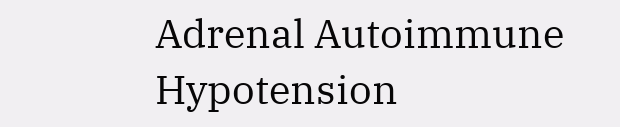Adrenal Autoimmune Hypotension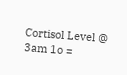Cortisol Level @ 3am 1o =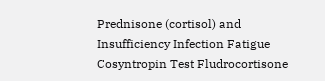Prednisone (cortisol) and
Insufficiency Infection Fatigue Cosyntropin Test Fludrocortisone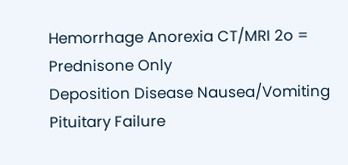Hemorrhage Anorexia CT/MRI 2o = Prednisone Only
Deposition Disease Nausea/Vomiting
Pituitary Failure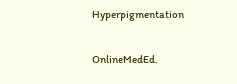Hyperpigmentation

OnlineMedEd.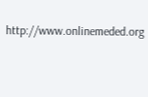http://www.onlinemeded.org